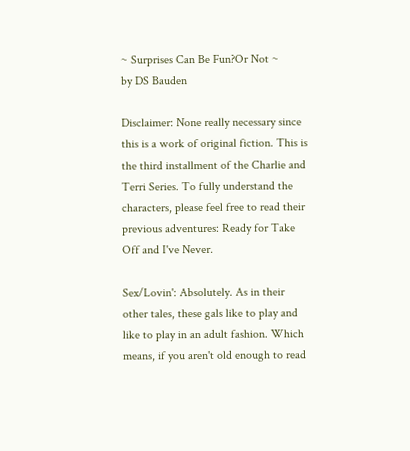~ Surprises Can Be Fun?Or Not ~
by DS Bauden

Disclaimer: None really necessary since this is a work of original fiction. This is the third installment of the Charlie and Terri Series. To fully understand the characters, please feel free to read their previous adventures: Ready for Take Off and I've Never.

Sex/Lovin': Absolutely. As in their other tales, these gals like to play and like to play in an adult fashion. Which means, if you aren't old enough to read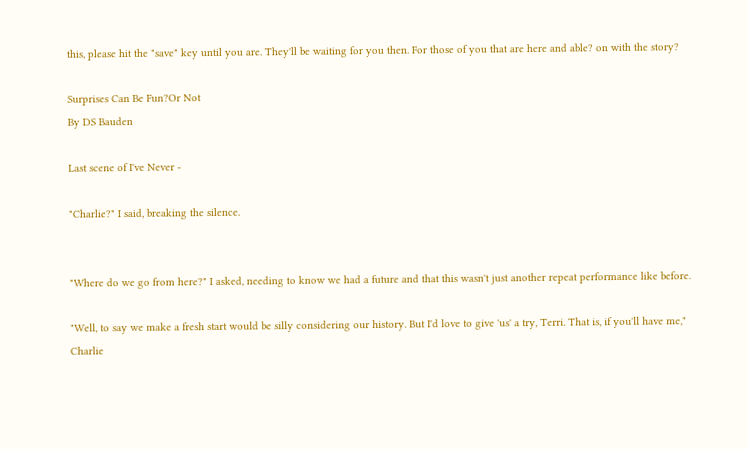this, please hit the "save" key until you are. They'll be waiting for you then. For those of you that are here and able? on with the story?

Surprises Can Be Fun?Or Not
By DS Bauden

Last scene of I've Never -

"Charlie?" I said, breaking the silence.


"Where do we go from here?" I asked, needing to know we had a future and that this wasn't just another repeat performance like before.

"Well, to say we make a fresh start would be silly considering our history. But I'd love to give 'us' a try, Terri. That is, if you'll have me," Charlie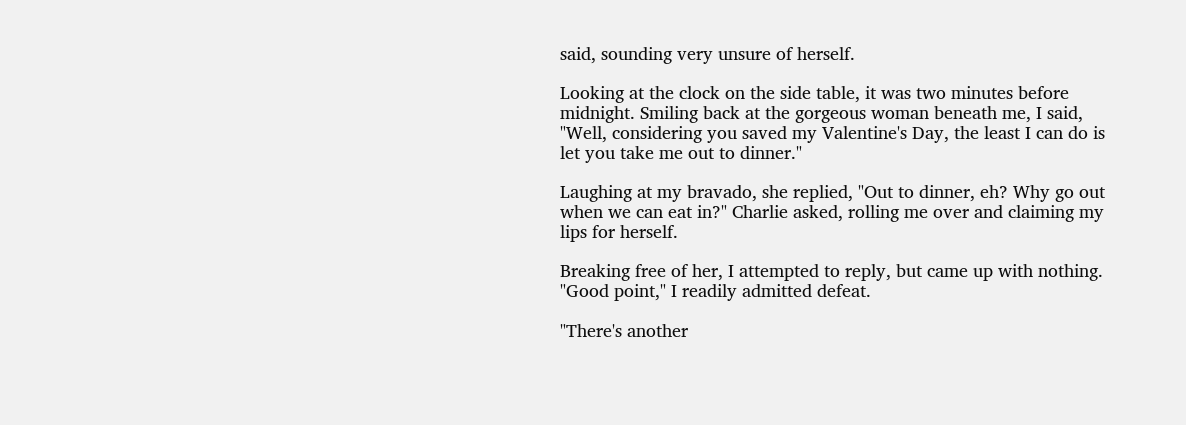said, sounding very unsure of herself.

Looking at the clock on the side table, it was two minutes before midnight. Smiling back at the gorgeous woman beneath me, I said, "Well, considering you saved my Valentine's Day, the least I can do is let you take me out to dinner."

Laughing at my bravado, she replied, "Out to dinner, eh? Why go out when we can eat in?" Charlie asked, rolling me over and claiming my lips for herself.

Breaking free of her, I attempted to reply, but came up with nothing. "Good point," I readily admitted defeat.

"There's another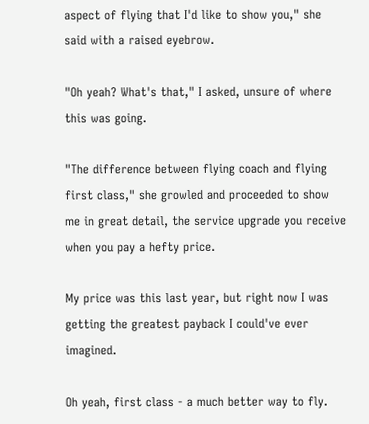aspect of flying that I'd like to show you," she said with a raised eyebrow.

"Oh yeah? What's that," I asked, unsure of where this was going.

"The difference between flying coach and flying first class," she growled and proceeded to show me in great detail, the service upgrade you receive when you pay a hefty price.

My price was this last year, but right now I was getting the greatest payback I could've ever imagined.

Oh yeah, first class - a much better way to fly.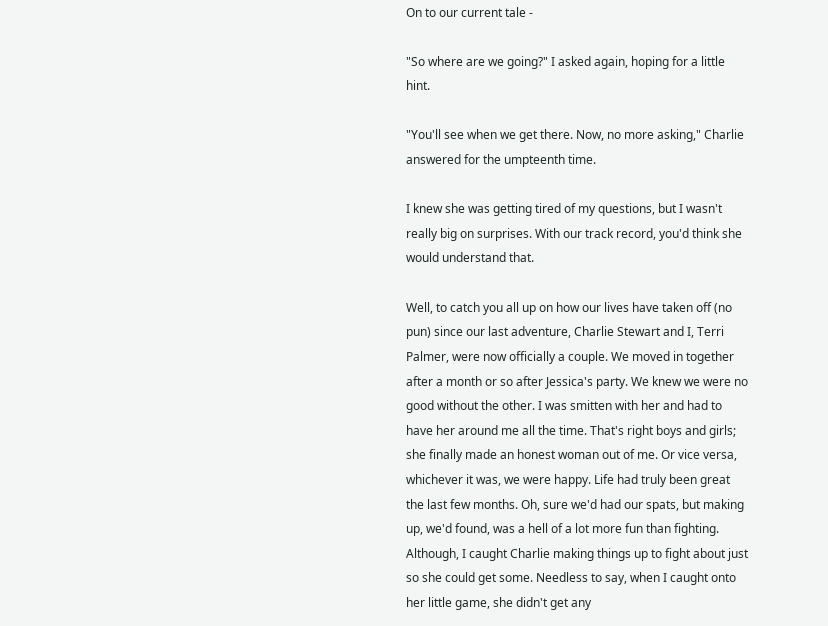On to our current tale -

"So where are we going?" I asked again, hoping for a little hint.

"You'll see when we get there. Now, no more asking," Charlie answered for the umpteenth time.

I knew she was getting tired of my questions, but I wasn't really big on surprises. With our track record, you'd think she would understand that.

Well, to catch you all up on how our lives have taken off (no pun) since our last adventure, Charlie Stewart and I, Terri Palmer, were now officially a couple. We moved in together after a month or so after Jessica's party. We knew we were no good without the other. I was smitten with her and had to have her around me all the time. That's right boys and girls; she finally made an honest woman out of me. Or vice versa, whichever it was, we were happy. Life had truly been great the last few months. Oh, sure we'd had our spats, but making up, we'd found, was a hell of a lot more fun than fighting. Although, I caught Charlie making things up to fight about just so she could get some. Needless to say, when I caught onto her little game, she didn't get any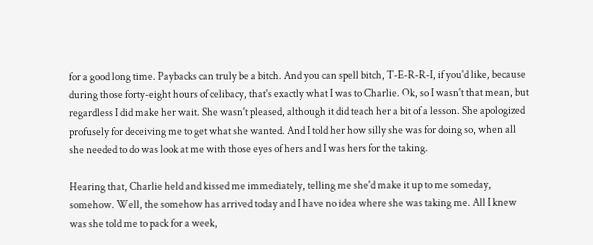for a good long time. Paybacks can truly be a bitch. And you can spell bitch, T-E-R-R-I, if you'd like, because during those forty-eight hours of celibacy, that's exactly what I was to Charlie. Ok, so I wasn't that mean, but regardless I did make her wait. She wasn't pleased, although it did teach her a bit of a lesson. She apologized profusely for deceiving me to get what she wanted. And I told her how silly she was for doing so, when all she needed to do was look at me with those eyes of hers and I was hers for the taking.

Hearing that, Charlie held and kissed me immediately, telling me she'd make it up to me someday, somehow. Well, the somehow has arrived today and I have no idea where she was taking me. All I knew was she told me to pack for a week,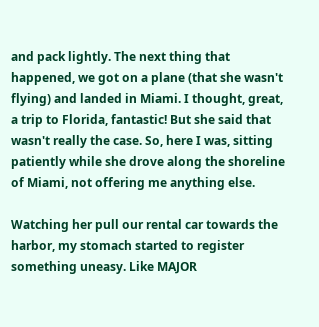and pack lightly. The next thing that happened, we got on a plane (that she wasn't flying) and landed in Miami. I thought, great, a trip to Florida, fantastic! But she said that wasn't really the case. So, here I was, sitting patiently while she drove along the shoreline of Miami, not offering me anything else.

Watching her pull our rental car towards the harbor, my stomach started to register something uneasy. Like MAJOR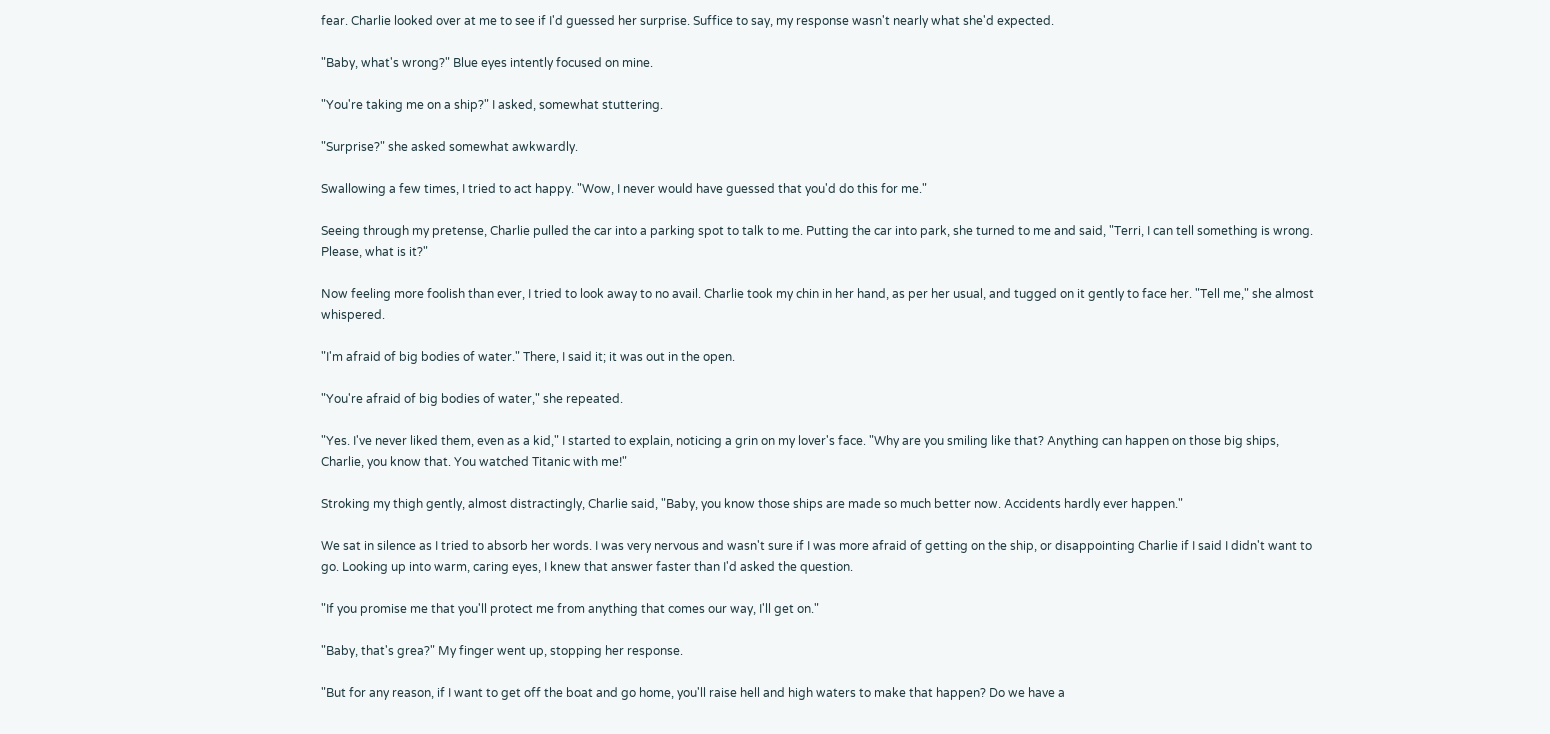fear. Charlie looked over at me to see if I'd guessed her surprise. Suffice to say, my response wasn't nearly what she'd expected.

"Baby, what's wrong?" Blue eyes intently focused on mine.

"You're taking me on a ship?" I asked, somewhat stuttering.

"Surprise?" she asked somewhat awkwardly.

Swallowing a few times, I tried to act happy. "Wow, I never would have guessed that you'd do this for me."

Seeing through my pretense, Charlie pulled the car into a parking spot to talk to me. Putting the car into park, she turned to me and said, "Terri, I can tell something is wrong. Please, what is it?"

Now feeling more foolish than ever, I tried to look away to no avail. Charlie took my chin in her hand, as per her usual, and tugged on it gently to face her. "Tell me," she almost whispered.

"I'm afraid of big bodies of water." There, I said it; it was out in the open.

"You're afraid of big bodies of water," she repeated.

"Yes. I've never liked them, even as a kid," I started to explain, noticing a grin on my lover's face. "Why are you smiling like that? Anything can happen on those big ships, Charlie, you know that. You watched Titanic with me!"

Stroking my thigh gently, almost distractingly, Charlie said, "Baby, you know those ships are made so much better now. Accidents hardly ever happen."

We sat in silence as I tried to absorb her words. I was very nervous and wasn't sure if I was more afraid of getting on the ship, or disappointing Charlie if I said I didn't want to go. Looking up into warm, caring eyes, I knew that answer faster than I'd asked the question.

"If you promise me that you'll protect me from anything that comes our way, I'll get on."

"Baby, that's grea?" My finger went up, stopping her response.

"But for any reason, if I want to get off the boat and go home, you'll raise hell and high waters to make that happen? Do we have a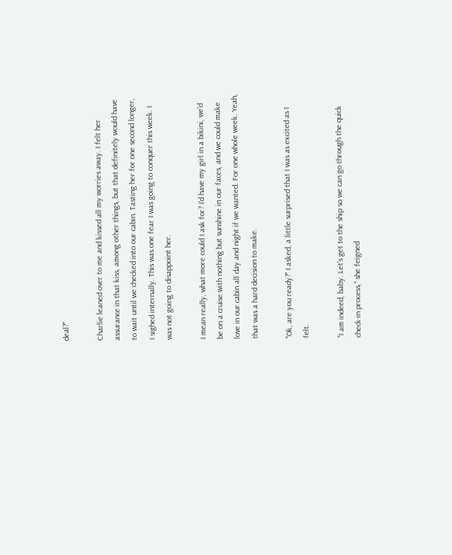deal?"

Charlie leaned over to me and kissed all my worries away. I felt her assurance in that kiss, among other things, but that definitely would have to wait until we checked into our cabin. Tasting her for one second longer, I sighed internally. This was one fear I was going to conquer this week. I was not going to disappoint her.

I mean really, what more could I ask for? I'd have my girl in a bikini, we'd be on a cruise with nothing but sunshine in our faces, and we could make love in our cabin all day and night if we wanted. For one whole week. Yeah, that was a hard decision to make.

"Ok, are you ready?" I asked, a little surprised that I was as excited as I felt.

"I am indeed, baby. Let's get to the ship so we can go through the quick check-in process," she feigned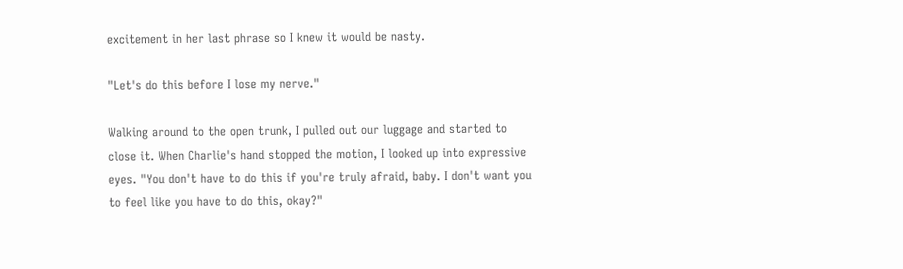excitement in her last phrase so I knew it would be nasty.

"Let's do this before I lose my nerve."

Walking around to the open trunk, I pulled out our luggage and started to close it. When Charlie's hand stopped the motion, I looked up into expressive eyes. "You don't have to do this if you're truly afraid, baby. I don't want you to feel like you have to do this, okay?"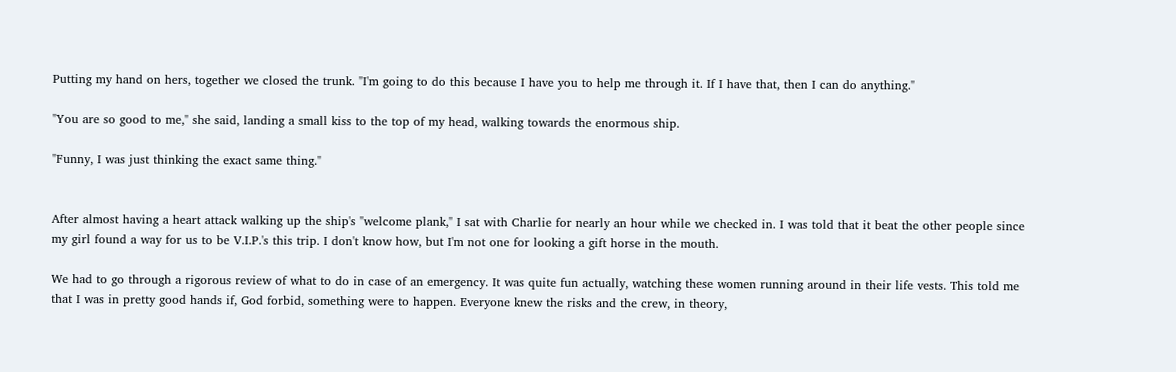Putting my hand on hers, together we closed the trunk. "I'm going to do this because I have you to help me through it. If I have that, then I can do anything."

"You are so good to me," she said, landing a small kiss to the top of my head, walking towards the enormous ship.

"Funny, I was just thinking the exact same thing."


After almost having a heart attack walking up the ship's "welcome plank," I sat with Charlie for nearly an hour while we checked in. I was told that it beat the other people since my girl found a way for us to be V.I.P.'s this trip. I don't know how, but I'm not one for looking a gift horse in the mouth.

We had to go through a rigorous review of what to do in case of an emergency. It was quite fun actually, watching these women running around in their life vests. This told me that I was in pretty good hands if, God forbid, something were to happen. Everyone knew the risks and the crew, in theory,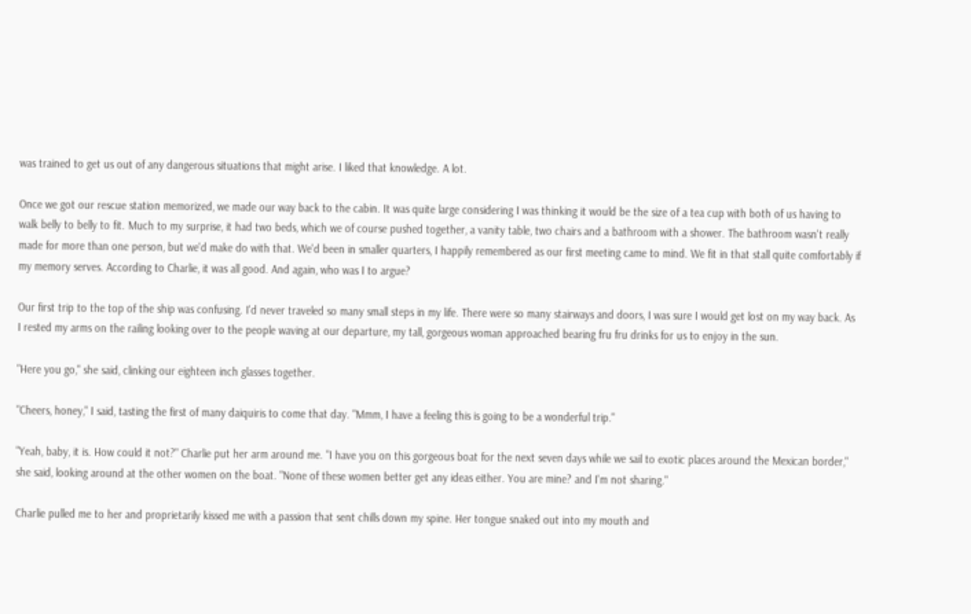was trained to get us out of any dangerous situations that might arise. I liked that knowledge. A lot.

Once we got our rescue station memorized, we made our way back to the cabin. It was quite large considering I was thinking it would be the size of a tea cup with both of us having to walk belly to belly to fit. Much to my surprise, it had two beds, which we of course pushed together, a vanity table, two chairs and a bathroom with a shower. The bathroom wasn't really made for more than one person, but we'd make do with that. We'd been in smaller quarters, I happily remembered as our first meeting came to mind. We fit in that stall quite comfortably if my memory serves. According to Charlie, it was all good. And again, who was I to argue?

Our first trip to the top of the ship was confusing. I'd never traveled so many small steps in my life. There were so many stairways and doors, I was sure I would get lost on my way back. As I rested my arms on the railing looking over to the people waving at our departure, my tall, gorgeous woman approached bearing fru fru drinks for us to enjoy in the sun.

"Here you go," she said, clinking our eighteen inch glasses together.

"Cheers, honey," I said, tasting the first of many daiquiris to come that day. "Mmm, I have a feeling this is going to be a wonderful trip."

"Yeah, baby, it is. How could it not?" Charlie put her arm around me. "I have you on this gorgeous boat for the next seven days while we sail to exotic places around the Mexican border," she said, looking around at the other women on the boat. "None of these women better get any ideas either. You are mine? and I'm not sharing."

Charlie pulled me to her and proprietarily kissed me with a passion that sent chills down my spine. Her tongue snaked out into my mouth and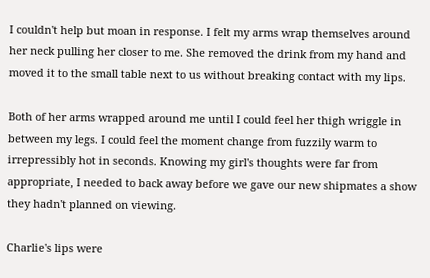I couldn't help but moan in response. I felt my arms wrap themselves around her neck pulling her closer to me. She removed the drink from my hand and moved it to the small table next to us without breaking contact with my lips.

Both of her arms wrapped around me until I could feel her thigh wriggle in between my legs. I could feel the moment change from fuzzily warm to irrepressibly hot in seconds. Knowing my girl's thoughts were far from appropriate, I needed to back away before we gave our new shipmates a show they hadn't planned on viewing.

Charlie's lips were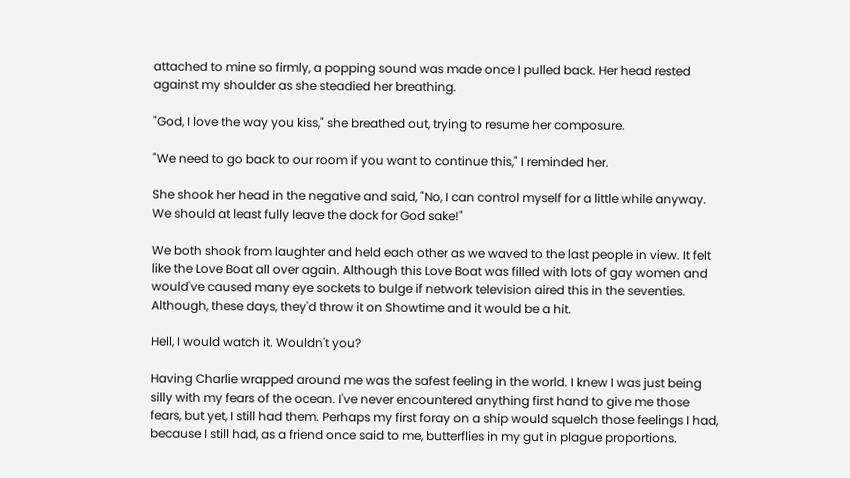attached to mine so firmly, a popping sound was made once I pulled back. Her head rested against my shoulder as she steadied her breathing.

"God, I love the way you kiss," she breathed out, trying to resume her composure.

"We need to go back to our room if you want to continue this," I reminded her.

She shook her head in the negative and said, "No, I can control myself for a little while anyway. We should at least fully leave the dock for God sake!"

We both shook from laughter and held each other as we waved to the last people in view. It felt like the Love Boat all over again. Although this Love Boat was filled with lots of gay women and would've caused many eye sockets to bulge if network television aired this in the seventies. Although, these days, they'd throw it on Showtime and it would be a hit.

Hell, I would watch it. Wouldn't you?

Having Charlie wrapped around me was the safest feeling in the world. I knew I was just being silly with my fears of the ocean. I've never encountered anything first hand to give me those fears, but yet, I still had them. Perhaps my first foray on a ship would squelch those feelings I had, because I still had, as a friend once said to me, butterflies in my gut in plague proportions.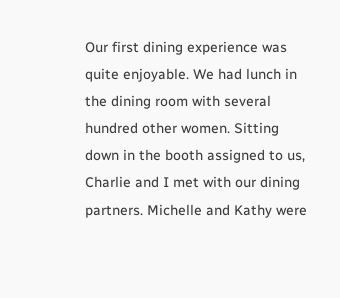Our first dining experience was quite enjoyable. We had lunch in the dining room with several hundred other women. Sitting down in the booth assigned to us, Charlie and I met with our dining partners. Michelle and Kathy were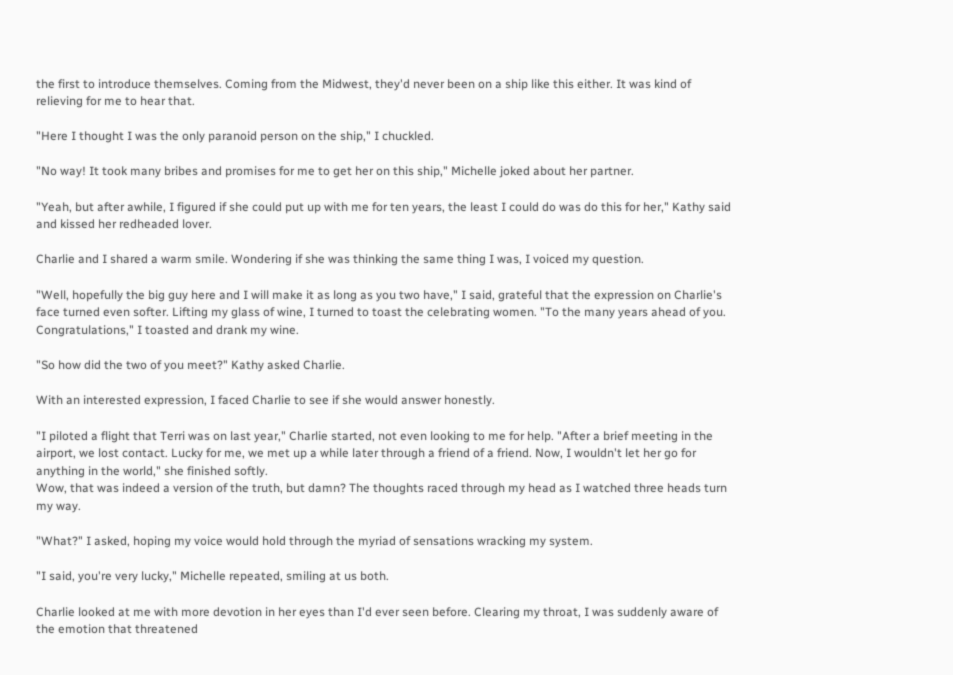the first to introduce themselves. Coming from the Midwest, they'd never been on a ship like this either. It was kind of relieving for me to hear that.

"Here I thought I was the only paranoid person on the ship," I chuckled.

"No way! It took many bribes and promises for me to get her on this ship," Michelle joked about her partner.

"Yeah, but after awhile, I figured if she could put up with me for ten years, the least I could do was do this for her," Kathy said and kissed her redheaded lover.

Charlie and I shared a warm smile. Wondering if she was thinking the same thing I was, I voiced my question.

"Well, hopefully the big guy here and I will make it as long as you two have," I said, grateful that the expression on Charlie's face turned even softer. Lifting my glass of wine, I turned to toast the celebrating women. "To the many years ahead of you. Congratulations," I toasted and drank my wine.

"So how did the two of you meet?" Kathy asked Charlie.

With an interested expression, I faced Charlie to see if she would answer honestly.

"I piloted a flight that Terri was on last year," Charlie started, not even looking to me for help. "After a brief meeting in the airport, we lost contact. Lucky for me, we met up a while later through a friend of a friend. Now, I wouldn't let her go for anything in the world," she finished softly.
Wow, that was indeed a version of the truth, but damn? The thoughts raced through my head as I watched three heads turn my way.

"What?" I asked, hoping my voice would hold through the myriad of sensations wracking my system.

"I said, you're very lucky," Michelle repeated, smiling at us both.

Charlie looked at me with more devotion in her eyes than I'd ever seen before. Clearing my throat, I was suddenly aware of the emotion that threatened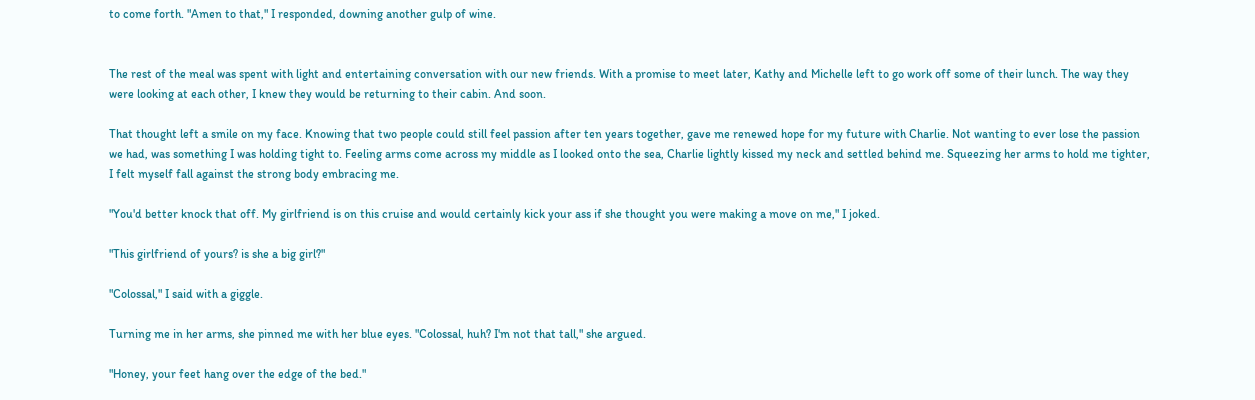to come forth. "Amen to that," I responded, downing another gulp of wine.


The rest of the meal was spent with light and entertaining conversation with our new friends. With a promise to meet later, Kathy and Michelle left to go work off some of their lunch. The way they were looking at each other, I knew they would be returning to their cabin. And soon.

That thought left a smile on my face. Knowing that two people could still feel passion after ten years together, gave me renewed hope for my future with Charlie. Not wanting to ever lose the passion we had, was something I was holding tight to. Feeling arms come across my middle as I looked onto the sea, Charlie lightly kissed my neck and settled behind me. Squeezing her arms to hold me tighter, I felt myself fall against the strong body embracing me.

"You'd better knock that off. My girlfriend is on this cruise and would certainly kick your ass if she thought you were making a move on me," I joked.

"This girlfriend of yours? is she a big girl?"

"Colossal," I said with a giggle.

Turning me in her arms, she pinned me with her blue eyes. "Colossal, huh? I'm not that tall," she argued.

"Honey, your feet hang over the edge of the bed."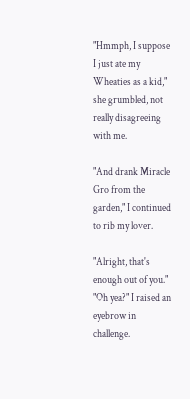"Hmmph, I suppose I just ate my Wheaties as a kid," she grumbled, not really disagreeing with me.

"And drank Miracle Gro from the garden," I continued to rib my lover.

"Alright, that's enough out of you." "Oh yea?" I raised an eyebrow in challenge.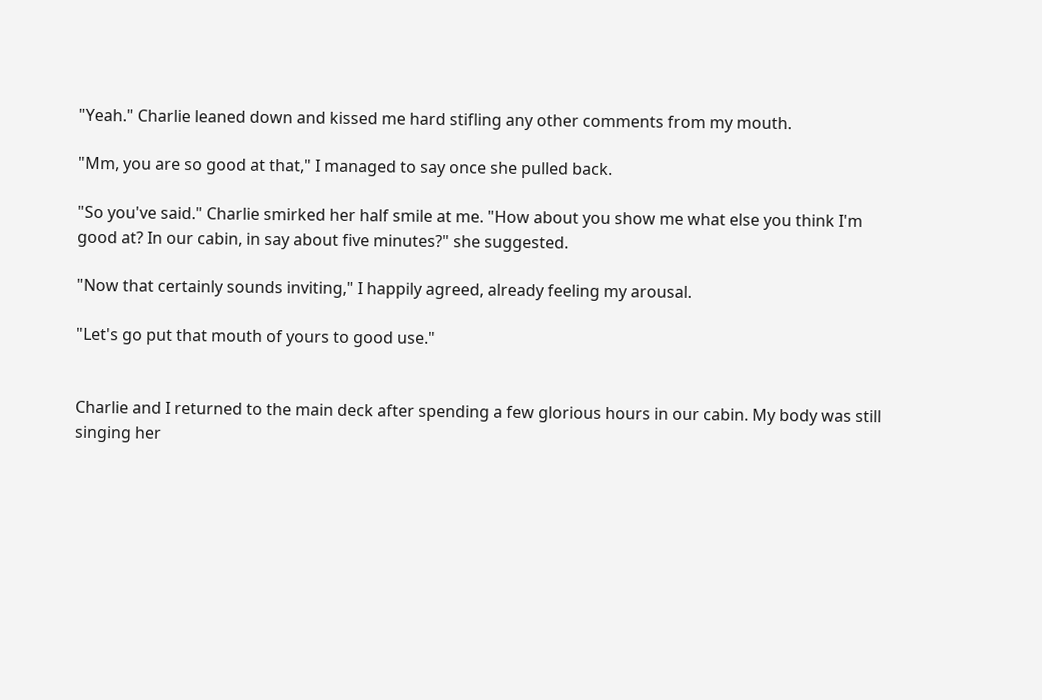"Yeah." Charlie leaned down and kissed me hard stifling any other comments from my mouth.

"Mm, you are so good at that," I managed to say once she pulled back.

"So you've said." Charlie smirked her half smile at me. "How about you show me what else you think I'm good at? In our cabin, in say about five minutes?" she suggested.

"Now that certainly sounds inviting," I happily agreed, already feeling my arousal.

"Let's go put that mouth of yours to good use."


Charlie and I returned to the main deck after spending a few glorious hours in our cabin. My body was still singing her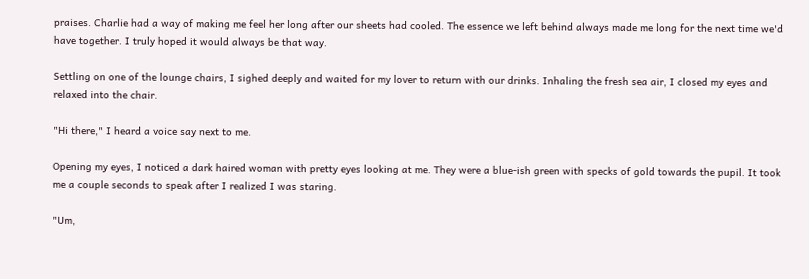praises. Charlie had a way of making me feel her long after our sheets had cooled. The essence we left behind always made me long for the next time we'd have together. I truly hoped it would always be that way.

Settling on one of the lounge chairs, I sighed deeply and waited for my lover to return with our drinks. Inhaling the fresh sea air, I closed my eyes and relaxed into the chair.

"Hi there," I heard a voice say next to me.

Opening my eyes, I noticed a dark haired woman with pretty eyes looking at me. They were a blue-ish green with specks of gold towards the pupil. It took me a couple seconds to speak after I realized I was staring.

"Um,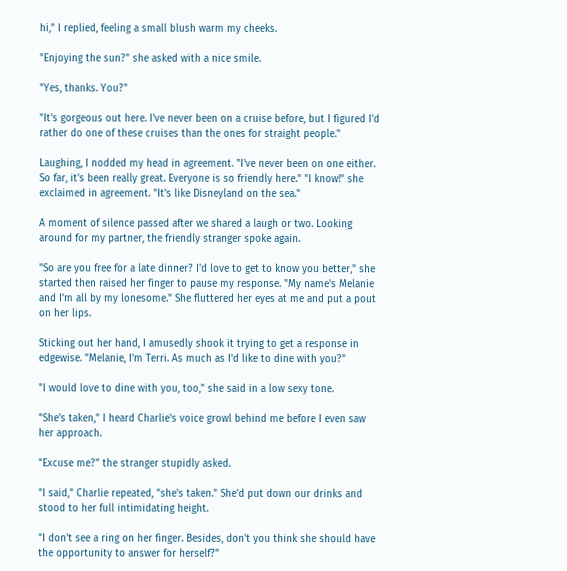hi," I replied, feeling a small blush warm my cheeks.

"Enjoying the sun?" she asked with a nice smile.

"Yes, thanks. You?"

"It's gorgeous out here. I've never been on a cruise before, but I figured I'd rather do one of these cruises than the ones for straight people."

Laughing, I nodded my head in agreement. "I've never been on one either. So far, it's been really great. Everyone is so friendly here." "I know!" she exclaimed in agreement. "It's like Disneyland on the sea."

A moment of silence passed after we shared a laugh or two. Looking around for my partner, the friendly stranger spoke again.

"So are you free for a late dinner? I'd love to get to know you better," she started then raised her finger to pause my response. "My name's Melanie and I'm all by my lonesome." She fluttered her eyes at me and put a pout on her lips.

Sticking out her hand, I amusedly shook it trying to get a response in edgewise. "Melanie, I'm Terri. As much as I'd like to dine with you?"

"I would love to dine with you, too," she said in a low sexy tone.

"She's taken," I heard Charlie's voice growl behind me before I even saw her approach.

"Excuse me?" the stranger stupidly asked.

"I said," Charlie repeated, "she's taken." She'd put down our drinks and stood to her full intimidating height.

"I don't see a ring on her finger. Besides, don't you think she should have the opportunity to answer for herself?"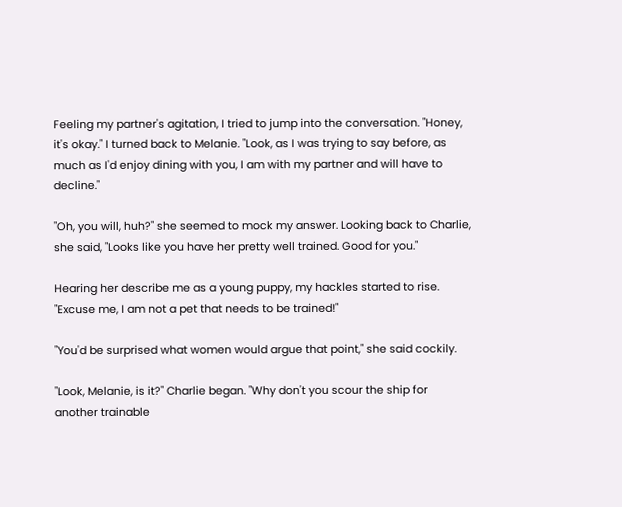Feeling my partner's agitation, I tried to jump into the conversation. "Honey, it's okay." I turned back to Melanie. "Look, as I was trying to say before, as much as I'd enjoy dining with you, I am with my partner and will have to decline."

"Oh, you will, huh?" she seemed to mock my answer. Looking back to Charlie, she said, "Looks like you have her pretty well trained. Good for you."

Hearing her describe me as a young puppy, my hackles started to rise. "Excuse me, I am not a pet that needs to be trained!"

"You'd be surprised what women would argue that point," she said cockily.

"Look, Melanie, is it?" Charlie began. "Why don't you scour the ship for another trainable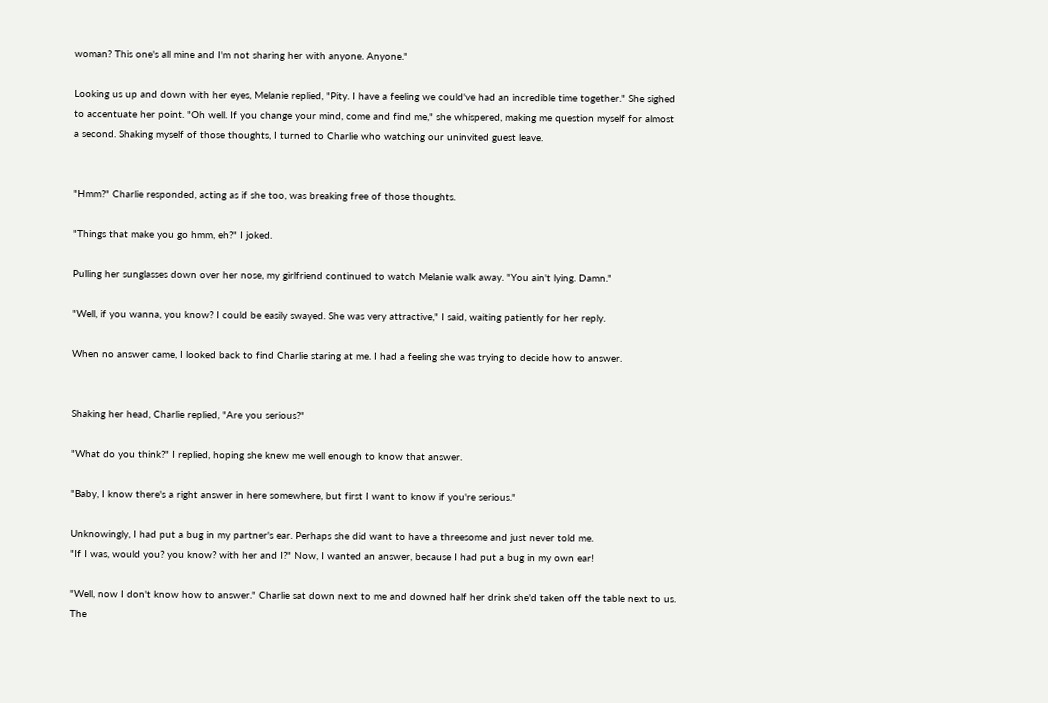woman? This one's all mine and I'm not sharing her with anyone. Anyone."

Looking us up and down with her eyes, Melanie replied, "Pity. I have a feeling we could've had an incredible time together." She sighed to accentuate her point. "Oh well. If you change your mind, come and find me," she whispered, making me question myself for almost a second. Shaking myself of those thoughts, I turned to Charlie who watching our uninvited guest leave.


"Hmm?" Charlie responded, acting as if she too, was breaking free of those thoughts.

"Things that make you go hmm, eh?" I joked.

Pulling her sunglasses down over her nose, my girlfriend continued to watch Melanie walk away. "You ain't lying. Damn."

"Well, if you wanna, you know? I could be easily swayed. She was very attractive," I said, waiting patiently for her reply.

When no answer came, I looked back to find Charlie staring at me. I had a feeling she was trying to decide how to answer.


Shaking her head, Charlie replied, "Are you serious?"

"What do you think?" I replied, hoping she knew me well enough to know that answer.

"Baby, I know there's a right answer in here somewhere, but first I want to know if you're serious."

Unknowingly, I had put a bug in my partner's ear. Perhaps she did want to have a threesome and just never told me.
"If I was, would you? you know? with her and I?" Now, I wanted an answer, because I had put a bug in my own ear!

"Well, now I don't know how to answer." Charlie sat down next to me and downed half her drink she'd taken off the table next to us. The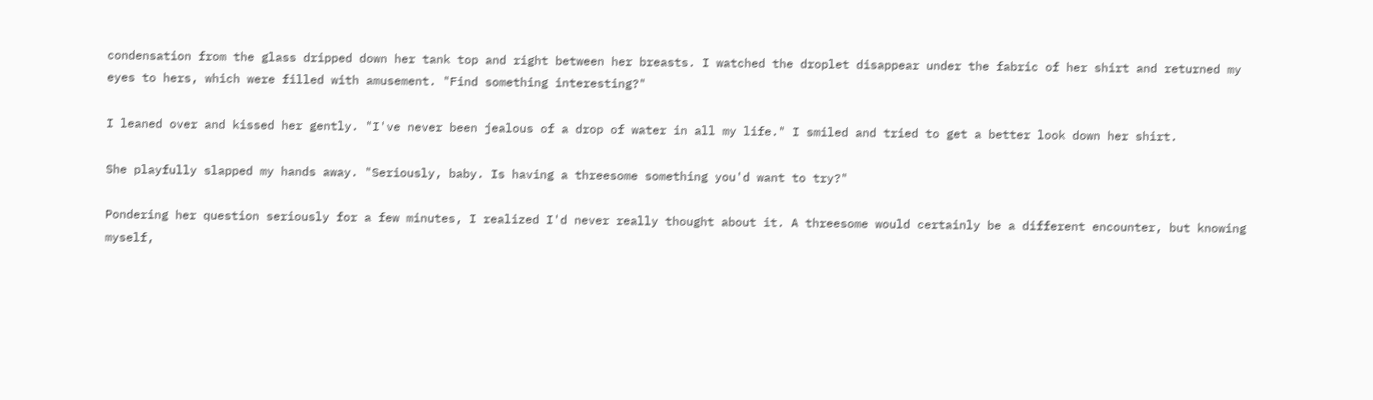condensation from the glass dripped down her tank top and right between her breasts. I watched the droplet disappear under the fabric of her shirt and returned my eyes to hers, which were filled with amusement. "Find something interesting?"

I leaned over and kissed her gently. "I've never been jealous of a drop of water in all my life." I smiled and tried to get a better look down her shirt.

She playfully slapped my hands away. "Seriously, baby. Is having a threesome something you'd want to try?"

Pondering her question seriously for a few minutes, I realized I'd never really thought about it. A threesome would certainly be a different encounter, but knowing myself,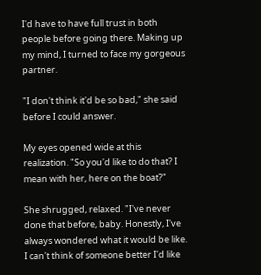I'd have to have full trust in both people before going there. Making up my mind, I turned to face my gorgeous partner.

"I don't think it'd be so bad," she said before I could answer.

My eyes opened wide at this realization. "So you'd like to do that? I mean with her, here on the boat?"

She shrugged, relaxed. "I've never done that before, baby. Honestly, I've always wondered what it would be like. I can't think of someone better I'd like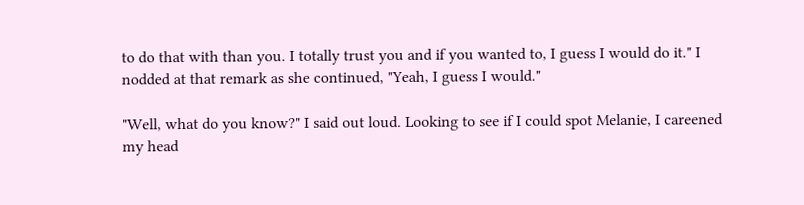to do that with than you. I totally trust you and if you wanted to, I guess I would do it." I nodded at that remark as she continued, "Yeah, I guess I would."

"Well, what do you know?" I said out loud. Looking to see if I could spot Melanie, I careened my head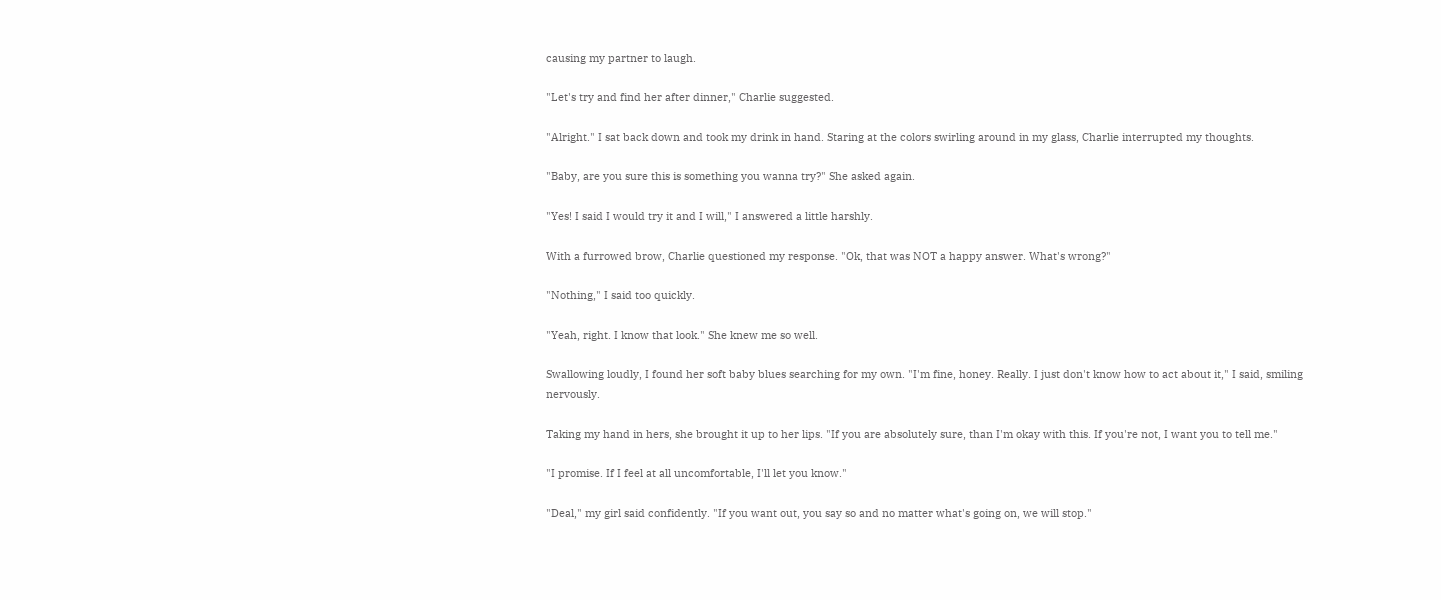causing my partner to laugh.

"Let's try and find her after dinner," Charlie suggested.

"Alright." I sat back down and took my drink in hand. Staring at the colors swirling around in my glass, Charlie interrupted my thoughts.

"Baby, are you sure this is something you wanna try?" She asked again.

"Yes! I said I would try it and I will," I answered a little harshly.

With a furrowed brow, Charlie questioned my response. "Ok, that was NOT a happy answer. What's wrong?"

"Nothing," I said too quickly.

"Yeah, right. I know that look." She knew me so well.

Swallowing loudly, I found her soft baby blues searching for my own. "I'm fine, honey. Really. I just don't know how to act about it," I said, smiling nervously.

Taking my hand in hers, she brought it up to her lips. "If you are absolutely sure, than I'm okay with this. If you're not, I want you to tell me."

"I promise. If I feel at all uncomfortable, I'll let you know."

"Deal," my girl said confidently. "If you want out, you say so and no matter what's going on, we will stop."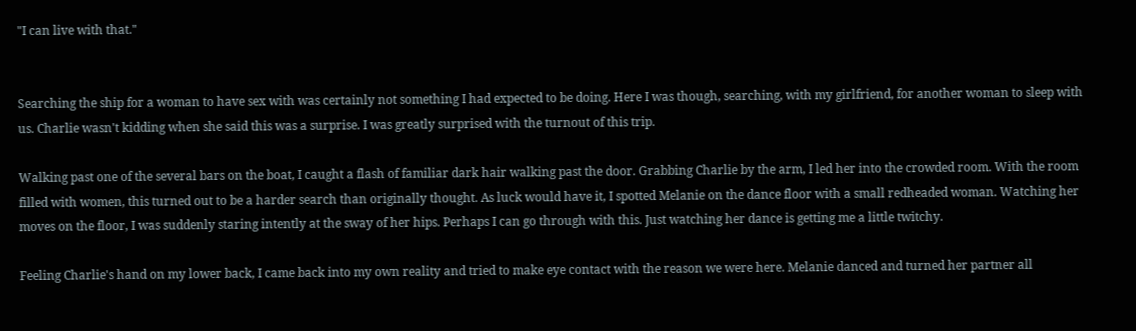"I can live with that."


Searching the ship for a woman to have sex with was certainly not something I had expected to be doing. Here I was though, searching, with my girlfriend, for another woman to sleep with us. Charlie wasn't kidding when she said this was a surprise. I was greatly surprised with the turnout of this trip.

Walking past one of the several bars on the boat, I caught a flash of familiar dark hair walking past the door. Grabbing Charlie by the arm, I led her into the crowded room. With the room filled with women, this turned out to be a harder search than originally thought. As luck would have it, I spotted Melanie on the dance floor with a small redheaded woman. Watching her moves on the floor, I was suddenly staring intently at the sway of her hips. Perhaps I can go through with this. Just watching her dance is getting me a little twitchy.

Feeling Charlie's hand on my lower back, I came back into my own reality and tried to make eye contact with the reason we were here. Melanie danced and turned her partner all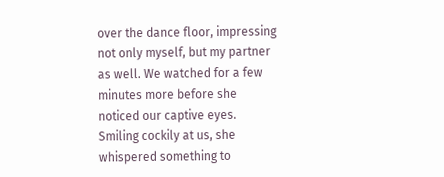over the dance floor, impressing not only myself, but my partner as well. We watched for a few minutes more before she noticed our captive eyes. Smiling cockily at us, she whispered something to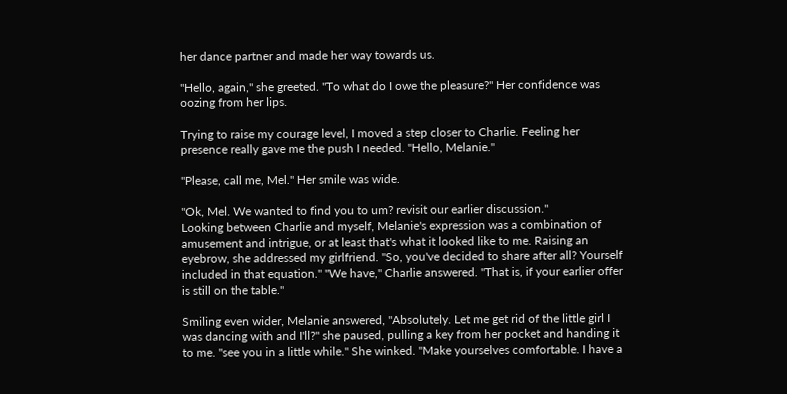her dance partner and made her way towards us.

"Hello, again," she greeted. "To what do I owe the pleasure?" Her confidence was oozing from her lips.

Trying to raise my courage level, I moved a step closer to Charlie. Feeling her presence really gave me the push I needed. "Hello, Melanie."

"Please, call me, Mel." Her smile was wide.

"Ok, Mel. We wanted to find you to um? revisit our earlier discussion."
Looking between Charlie and myself, Melanie's expression was a combination of amusement and intrigue, or at least that's what it looked like to me. Raising an eyebrow, she addressed my girlfriend. "So, you've decided to share after all? Yourself included in that equation." "We have," Charlie answered. "That is, if your earlier offer is still on the table."

Smiling even wider, Melanie answered, "Absolutely. Let me get rid of the little girl I was dancing with and I'll?" she paused, pulling a key from her pocket and handing it to me. "see you in a little while." She winked. "Make yourselves comfortable. I have a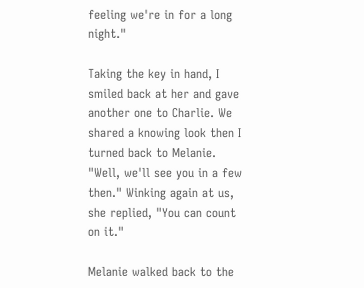feeling we're in for a long night."

Taking the key in hand, I smiled back at her and gave another one to Charlie. We shared a knowing look then I turned back to Melanie. "Well, we'll see you in a few then." Winking again at us, she replied, "You can count on it."

Melanie walked back to the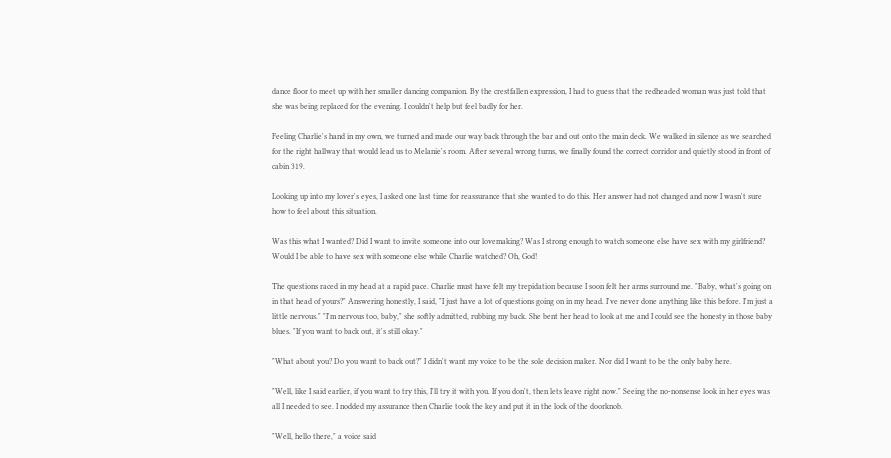dance floor to meet up with her smaller dancing companion. By the crestfallen expression, I had to guess that the redheaded woman was just told that she was being replaced for the evening. I couldn't help but feel badly for her.

Feeling Charlie's hand in my own, we turned and made our way back through the bar and out onto the main deck. We walked in silence as we searched for the right hallway that would lead us to Melanie's room. After several wrong turns, we finally found the correct corridor and quietly stood in front of cabin 319.

Looking up into my lover's eyes, I asked one last time for reassurance that she wanted to do this. Her answer had not changed and now I wasn't sure how to feel about this situation.

Was this what I wanted? Did I want to invite someone into our lovemaking? Was I strong enough to watch someone else have sex with my girlfriend? Would I be able to have sex with someone else while Charlie watched? Oh, God!

The questions raced in my head at a rapid pace. Charlie must have felt my trepidation because I soon felt her arms surround me. "Baby, what's going on in that head of yours?" Answering honestly, I said, "I just have a lot of questions going on in my head. I've never done anything like this before. I'm just a little nervous." "I'm nervous too, baby," she softly admitted, rubbing my back. She bent her head to look at me and I could see the honesty in those baby blues. "If you want to back out, it's still okay."

"What about you? Do you want to back out?" I didn't want my voice to be the sole decision maker. Nor did I want to be the only baby here.

"Well, like I said earlier, if you want to try this, I'll try it with you. If you don't, then lets leave right now." Seeing the no-nonsense look in her eyes was all I needed to see. I nodded my assurance then Charlie took the key and put it in the lock of the doorknob.

"Well, hello there," a voice said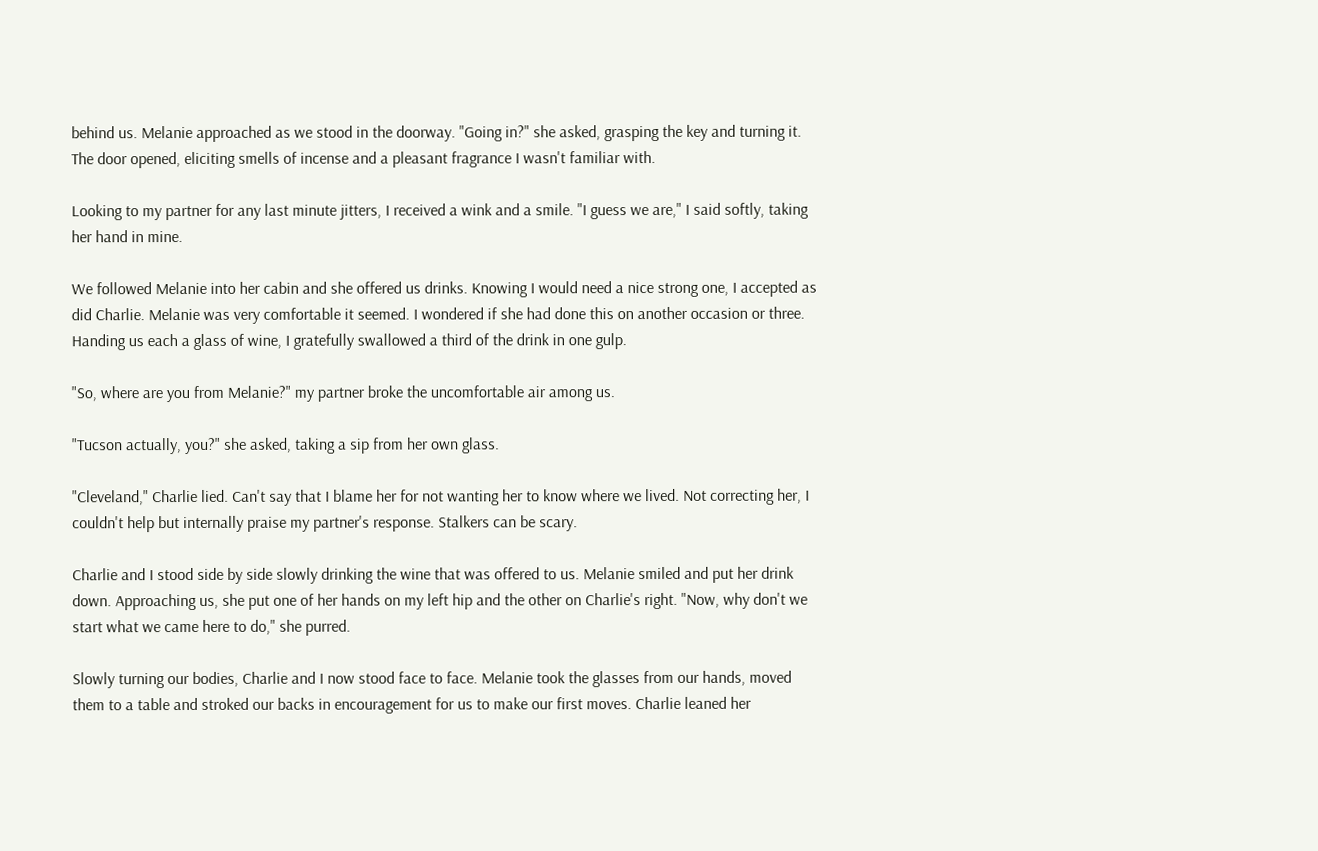behind us. Melanie approached as we stood in the doorway. "Going in?" she asked, grasping the key and turning it. The door opened, eliciting smells of incense and a pleasant fragrance I wasn't familiar with.

Looking to my partner for any last minute jitters, I received a wink and a smile. "I guess we are," I said softly, taking her hand in mine.

We followed Melanie into her cabin and she offered us drinks. Knowing I would need a nice strong one, I accepted as did Charlie. Melanie was very comfortable it seemed. I wondered if she had done this on another occasion or three. Handing us each a glass of wine, I gratefully swallowed a third of the drink in one gulp.

"So, where are you from Melanie?" my partner broke the uncomfortable air among us.

"Tucson actually, you?" she asked, taking a sip from her own glass.

"Cleveland," Charlie lied. Can't say that I blame her for not wanting her to know where we lived. Not correcting her, I couldn't help but internally praise my partner's response. Stalkers can be scary.

Charlie and I stood side by side slowly drinking the wine that was offered to us. Melanie smiled and put her drink down. Approaching us, she put one of her hands on my left hip and the other on Charlie's right. "Now, why don't we start what we came here to do," she purred.

Slowly turning our bodies, Charlie and I now stood face to face. Melanie took the glasses from our hands, moved them to a table and stroked our backs in encouragement for us to make our first moves. Charlie leaned her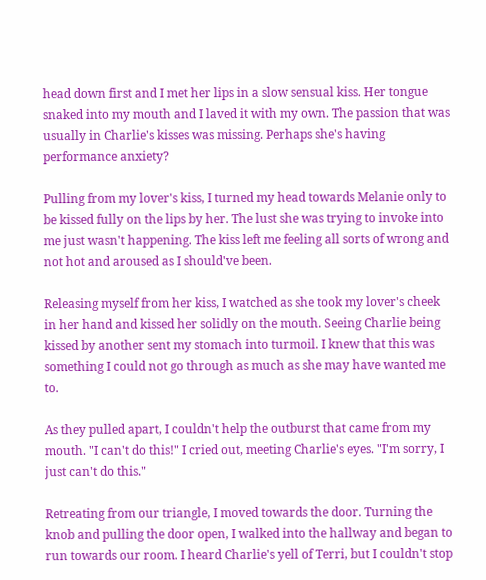head down first and I met her lips in a slow sensual kiss. Her tongue snaked into my mouth and I laved it with my own. The passion that was usually in Charlie's kisses was missing. Perhaps she's having performance anxiety?

Pulling from my lover's kiss, I turned my head towards Melanie only to be kissed fully on the lips by her. The lust she was trying to invoke into me just wasn't happening. The kiss left me feeling all sorts of wrong and not hot and aroused as I should've been.

Releasing myself from her kiss, I watched as she took my lover's cheek in her hand and kissed her solidly on the mouth. Seeing Charlie being kissed by another sent my stomach into turmoil. I knew that this was something I could not go through as much as she may have wanted me to.

As they pulled apart, I couldn't help the outburst that came from my mouth. "I can't do this!" I cried out, meeting Charlie's eyes. "I'm sorry, I just can't do this."

Retreating from our triangle, I moved towards the door. Turning the knob and pulling the door open, I walked into the hallway and began to run towards our room. I heard Charlie's yell of Terri, but I couldn't stop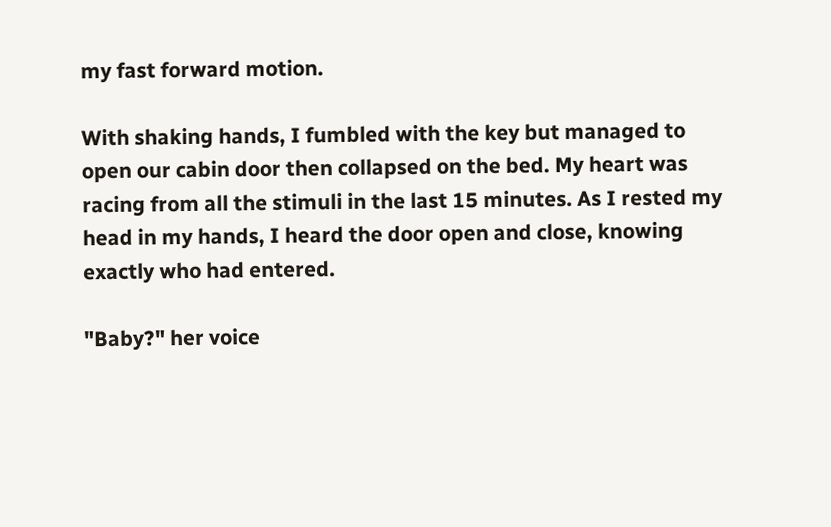my fast forward motion.

With shaking hands, I fumbled with the key but managed to open our cabin door then collapsed on the bed. My heart was racing from all the stimuli in the last 15 minutes. As I rested my head in my hands, I heard the door open and close, knowing exactly who had entered.

"Baby?" her voice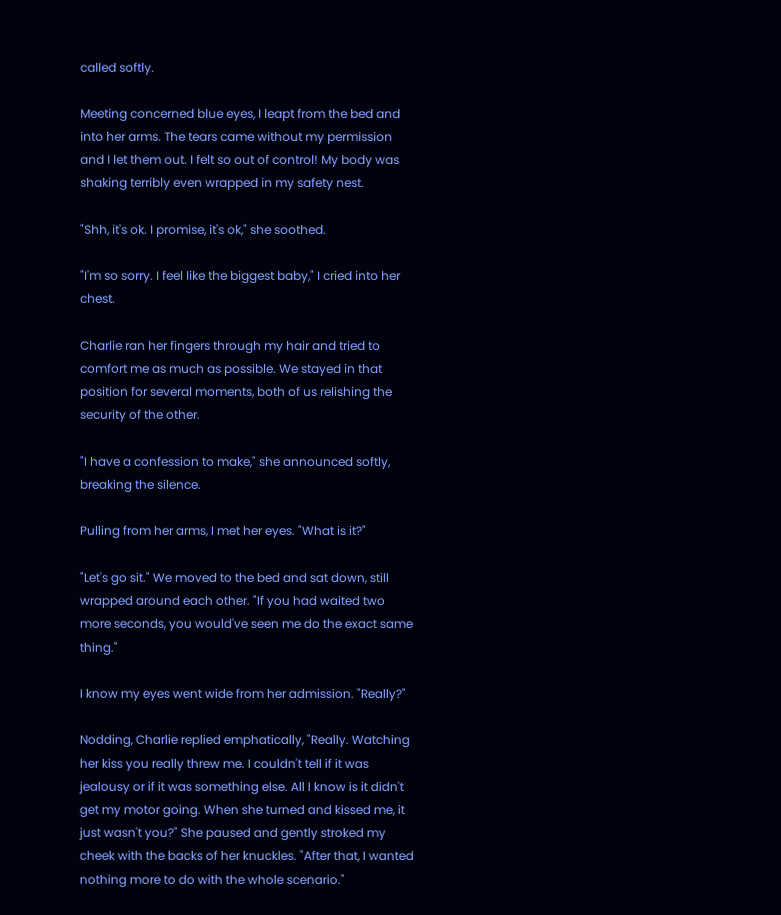called softly.

Meeting concerned blue eyes, I leapt from the bed and into her arms. The tears came without my permission and I let them out. I felt so out of control! My body was shaking terribly even wrapped in my safety nest.

"Shh, it's ok. I promise, it's ok," she soothed.

"I'm so sorry. I feel like the biggest baby," I cried into her chest.

Charlie ran her fingers through my hair and tried to comfort me as much as possible. We stayed in that position for several moments, both of us relishing the security of the other.

"I have a confession to make," she announced softly, breaking the silence.

Pulling from her arms, I met her eyes. "What is it?"

"Let's go sit." We moved to the bed and sat down, still wrapped around each other. "If you had waited two more seconds, you would've seen me do the exact same thing."

I know my eyes went wide from her admission. "Really?"

Nodding, Charlie replied emphatically, "Really. Watching her kiss you really threw me. I couldn't tell if it was jealousy or if it was something else. All I know is it didn't get my motor going. When she turned and kissed me, it just wasn't you?" She paused and gently stroked my cheek with the backs of her knuckles. "After that, I wanted nothing more to do with the whole scenario."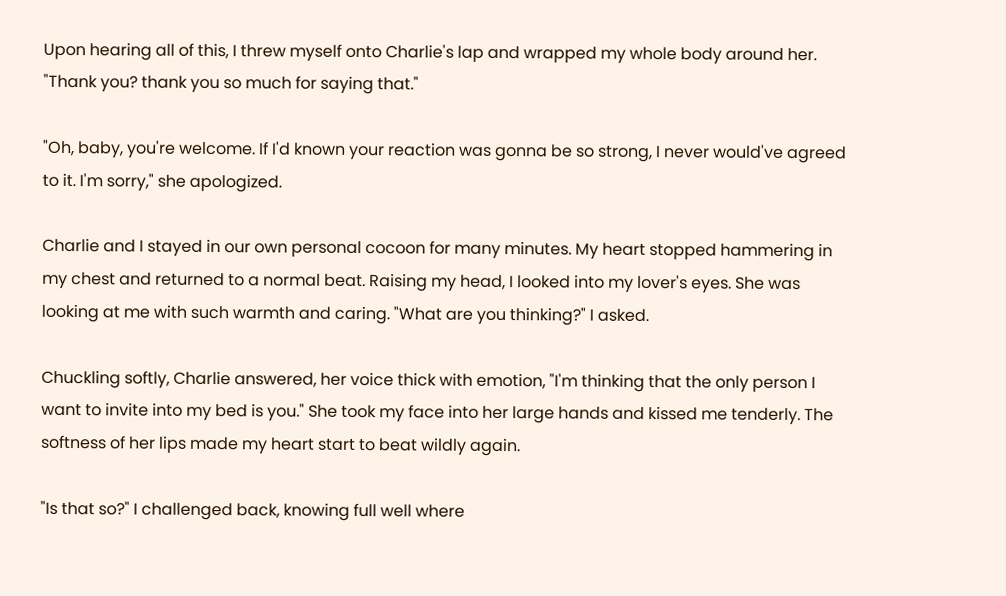Upon hearing all of this, I threw myself onto Charlie's lap and wrapped my whole body around her. "Thank you? thank you so much for saying that."

"Oh, baby, you're welcome. If I'd known your reaction was gonna be so strong, I never would've agreed to it. I'm sorry," she apologized.

Charlie and I stayed in our own personal cocoon for many minutes. My heart stopped hammering in my chest and returned to a normal beat. Raising my head, I looked into my lover's eyes. She was looking at me with such warmth and caring. "What are you thinking?" I asked.

Chuckling softly, Charlie answered, her voice thick with emotion, "I'm thinking that the only person I want to invite into my bed is you." She took my face into her large hands and kissed me tenderly. The softness of her lips made my heart start to beat wildly again.

"Is that so?" I challenged back, knowing full well where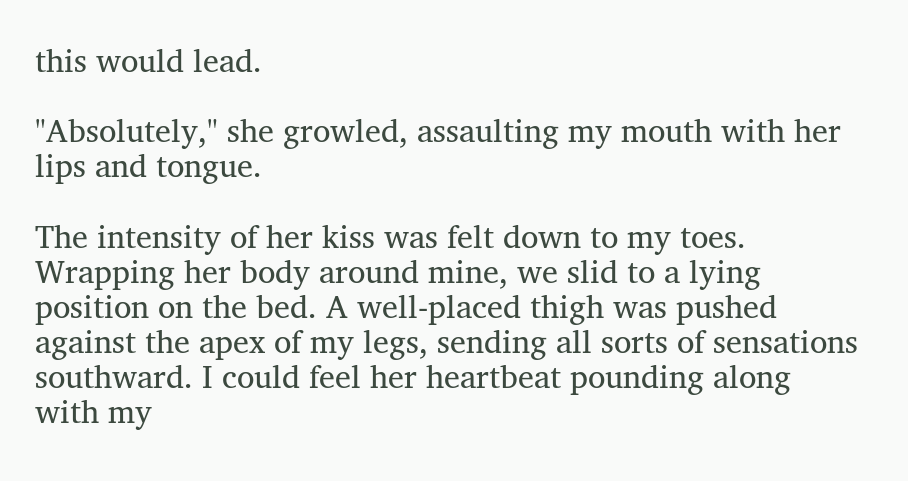this would lead.

"Absolutely," she growled, assaulting my mouth with her lips and tongue.

The intensity of her kiss was felt down to my toes. Wrapping her body around mine, we slid to a lying position on the bed. A well-placed thigh was pushed against the apex of my legs, sending all sorts of sensations southward. I could feel her heartbeat pounding along with my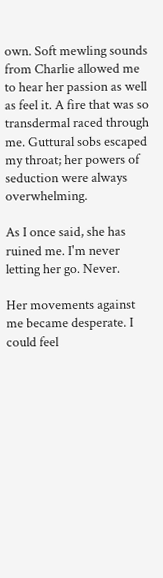own. Soft mewling sounds from Charlie allowed me to hear her passion as well as feel it. A fire that was so transdermal raced through me. Guttural sobs escaped my throat; her powers of seduction were always overwhelming.

As I once said, she has ruined me. I'm never letting her go. Never.

Her movements against me became desperate. I could feel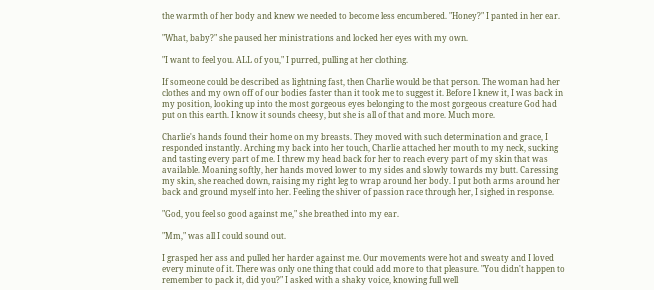the warmth of her body and knew we needed to become less encumbered. "Honey?" I panted in her ear.

"What, baby?" she paused her ministrations and locked her eyes with my own.

"I want to feel you. ALL of you," I purred, pulling at her clothing.

If someone could be described as lightning fast, then Charlie would be that person. The woman had her clothes and my own off of our bodies faster than it took me to suggest it. Before I knew it, I was back in my position, looking up into the most gorgeous eyes belonging to the most gorgeous creature God had put on this earth. I know it sounds cheesy, but she is all of that and more. Much more.

Charlie's hands found their home on my breasts. They moved with such determination and grace, I responded instantly. Arching my back into her touch, Charlie attached her mouth to my neck, sucking and tasting every part of me. I threw my head back for her to reach every part of my skin that was available. Moaning softly, her hands moved lower to my sides and slowly towards my butt. Caressing my skin, she reached down, raising my right leg to wrap around her body. I put both arms around her back and ground myself into her. Feeling the shiver of passion race through her, I sighed in response.

"God, you feel so good against me," she breathed into my ear.

"Mm," was all I could sound out.

I grasped her ass and pulled her harder against me. Our movements were hot and sweaty and I loved every minute of it. There was only one thing that could add more to that pleasure. "You didn't happen to remember to pack it, did you?" I asked with a shaky voice, knowing full well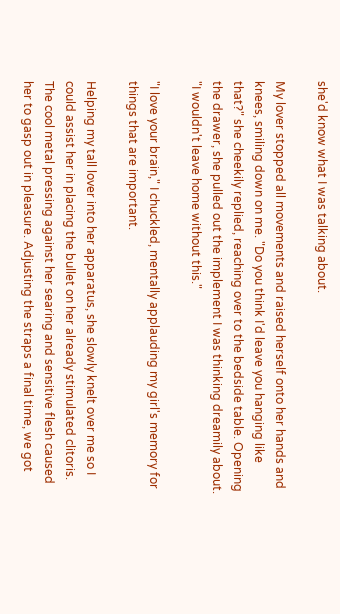she'd know what I was talking about.

My lover stopped all movements and raised herself onto her hands and knees, smiling down on me. "Do you think I'd leave you hanging like that?" she cheekily replied, reaching over to the bedside table. Opening the drawer, she pulled out the implement I was thinking dreamily about. "I wouldn't leave home without this."

"I love your brain," I chuckled, mentally applauding my girl's memory for things that are important.

Helping my tall lover into her apparatus, she slowly knelt over me so I could assist her in placing the bullet on her already stimulated clitoris. The cool metal pressing against her searing and sensitive flesh caused her to gasp out in pleasure. Adjusting the straps a final time, we got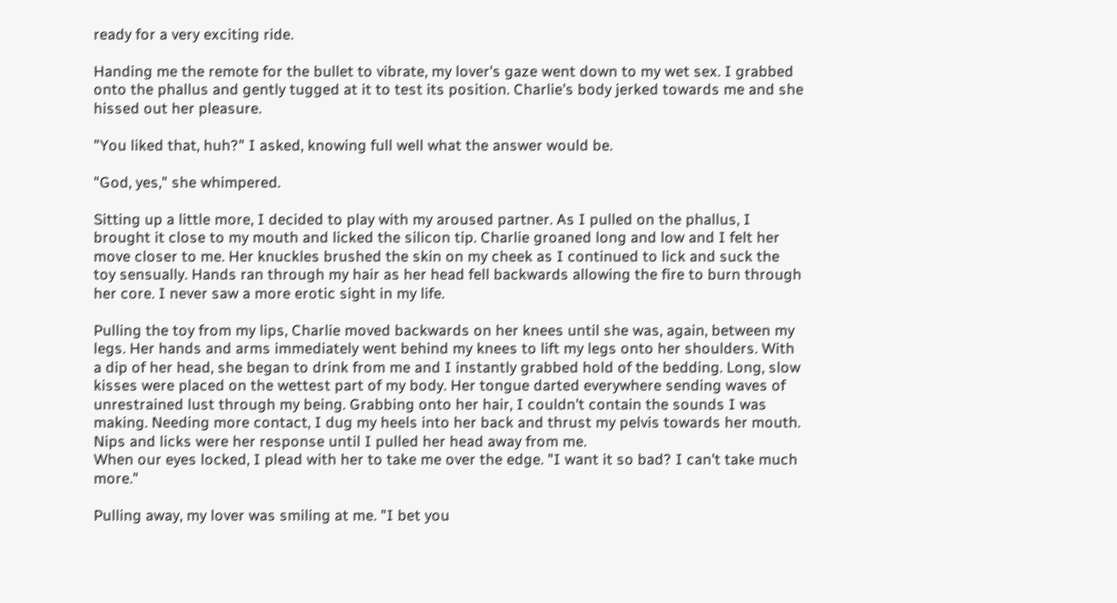ready for a very exciting ride.

Handing me the remote for the bullet to vibrate, my lover's gaze went down to my wet sex. I grabbed onto the phallus and gently tugged at it to test its position. Charlie's body jerked towards me and she hissed out her pleasure.

"You liked that, huh?" I asked, knowing full well what the answer would be.

"God, yes," she whimpered.

Sitting up a little more, I decided to play with my aroused partner. As I pulled on the phallus, I brought it close to my mouth and licked the silicon tip. Charlie groaned long and low and I felt her move closer to me. Her knuckles brushed the skin on my cheek as I continued to lick and suck the toy sensually. Hands ran through my hair as her head fell backwards allowing the fire to burn through her core. I never saw a more erotic sight in my life.

Pulling the toy from my lips, Charlie moved backwards on her knees until she was, again, between my legs. Her hands and arms immediately went behind my knees to lift my legs onto her shoulders. With a dip of her head, she began to drink from me and I instantly grabbed hold of the bedding. Long, slow kisses were placed on the wettest part of my body. Her tongue darted everywhere sending waves of unrestrained lust through my being. Grabbing onto her hair, I couldn't contain the sounds I was making. Needing more contact, I dug my heels into her back and thrust my pelvis towards her mouth. Nips and licks were her response until I pulled her head away from me.
When our eyes locked, I plead with her to take me over the edge. "I want it so bad? I can't take much more."

Pulling away, my lover was smiling at me. "I bet you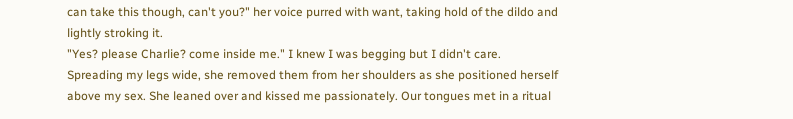can take this though, can't you?" her voice purred with want, taking hold of the dildo and lightly stroking it.
"Yes? please Charlie? come inside me." I knew I was begging but I didn't care.
Spreading my legs wide, she removed them from her shoulders as she positioned herself above my sex. She leaned over and kissed me passionately. Our tongues met in a ritual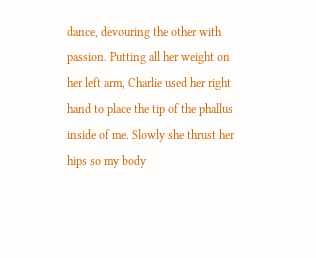dance, devouring the other with passion. Putting all her weight on her left arm, Charlie used her right hand to place the tip of the phallus inside of me. Slowly she thrust her hips so my body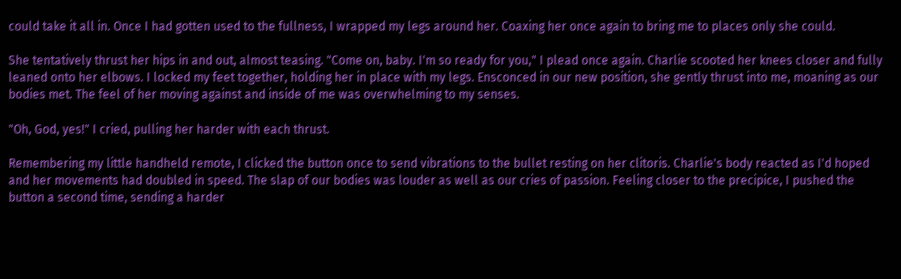could take it all in. Once I had gotten used to the fullness, I wrapped my legs around her. Coaxing her once again to bring me to places only she could.

She tentatively thrust her hips in and out, almost teasing. "Come on, baby. I'm so ready for you," I plead once again. Charlie scooted her knees closer and fully leaned onto her elbows. I locked my feet together, holding her in place with my legs. Ensconced in our new position, she gently thrust into me, moaning as our bodies met. The feel of her moving against and inside of me was overwhelming to my senses.

"Oh, God, yes!" I cried, pulling her harder with each thrust.

Remembering my little handheld remote, I clicked the button once to send vibrations to the bullet resting on her clitoris. Charlie's body reacted as I'd hoped and her movements had doubled in speed. The slap of our bodies was louder as well as our cries of passion. Feeling closer to the precipice, I pushed the button a second time, sending a harder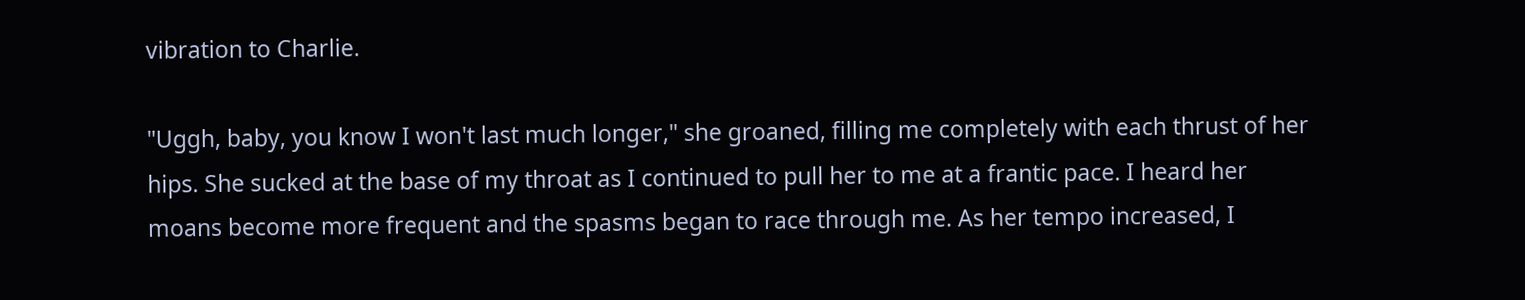vibration to Charlie.

"Uggh, baby, you know I won't last much longer," she groaned, filling me completely with each thrust of her hips. She sucked at the base of my throat as I continued to pull her to me at a frantic pace. I heard her moans become more frequent and the spasms began to race through me. As her tempo increased, I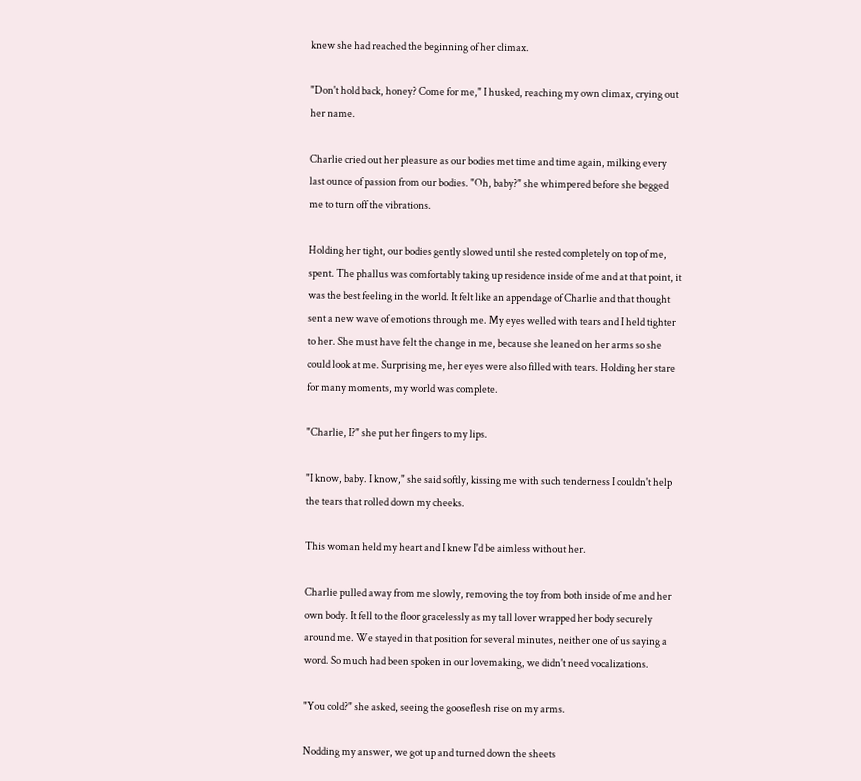knew she had reached the beginning of her climax.

"Don't hold back, honey? Come for me," I husked, reaching my own climax, crying out her name.

Charlie cried out her pleasure as our bodies met time and time again, milking every last ounce of passion from our bodies. "Oh, baby?" she whimpered before she begged me to turn off the vibrations.

Holding her tight, our bodies gently slowed until she rested completely on top of me, spent. The phallus was comfortably taking up residence inside of me and at that point, it was the best feeling in the world. It felt like an appendage of Charlie and that thought sent a new wave of emotions through me. My eyes welled with tears and I held tighter to her. She must have felt the change in me, because she leaned on her arms so she could look at me. Surprising me, her eyes were also filled with tears. Holding her stare for many moments, my world was complete.

"Charlie, I?" she put her fingers to my lips.

"I know, baby. I know," she said softly, kissing me with such tenderness I couldn't help the tears that rolled down my cheeks.

This woman held my heart and I knew I'd be aimless without her.

Charlie pulled away from me slowly, removing the toy from both inside of me and her own body. It fell to the floor gracelessly as my tall lover wrapped her body securely around me. We stayed in that position for several minutes, neither one of us saying a word. So much had been spoken in our lovemaking, we didn't need vocalizations.

"You cold?" she asked, seeing the gooseflesh rise on my arms.

Nodding my answer, we got up and turned down the sheets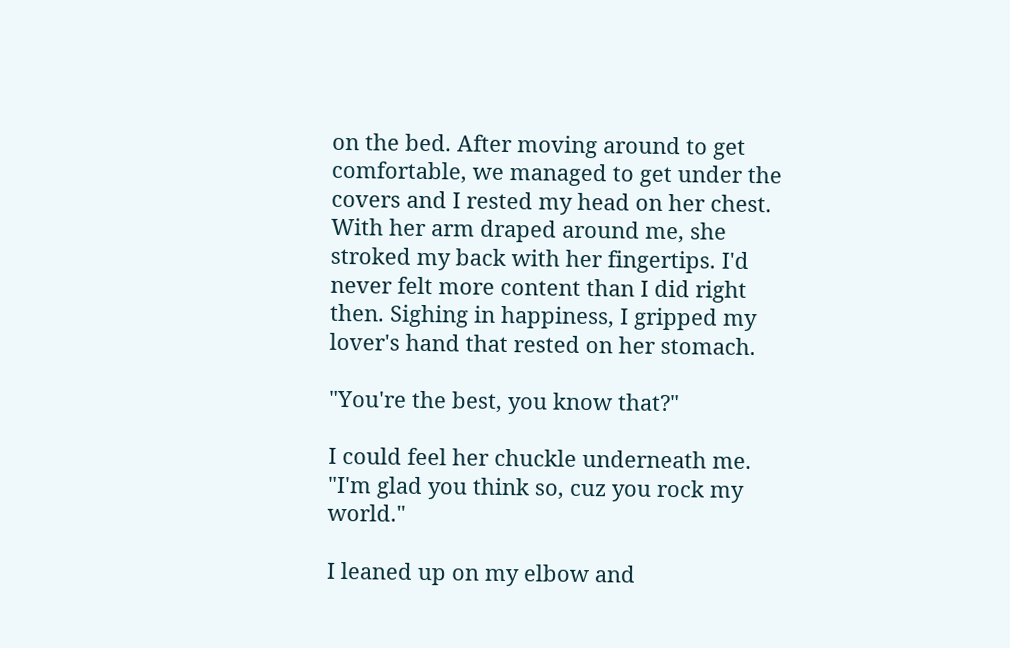on the bed. After moving around to get comfortable, we managed to get under the covers and I rested my head on her chest. With her arm draped around me, she stroked my back with her fingertips. I'd never felt more content than I did right then. Sighing in happiness, I gripped my lover's hand that rested on her stomach.

"You're the best, you know that?"

I could feel her chuckle underneath me. "I'm glad you think so, cuz you rock my world."

I leaned up on my elbow and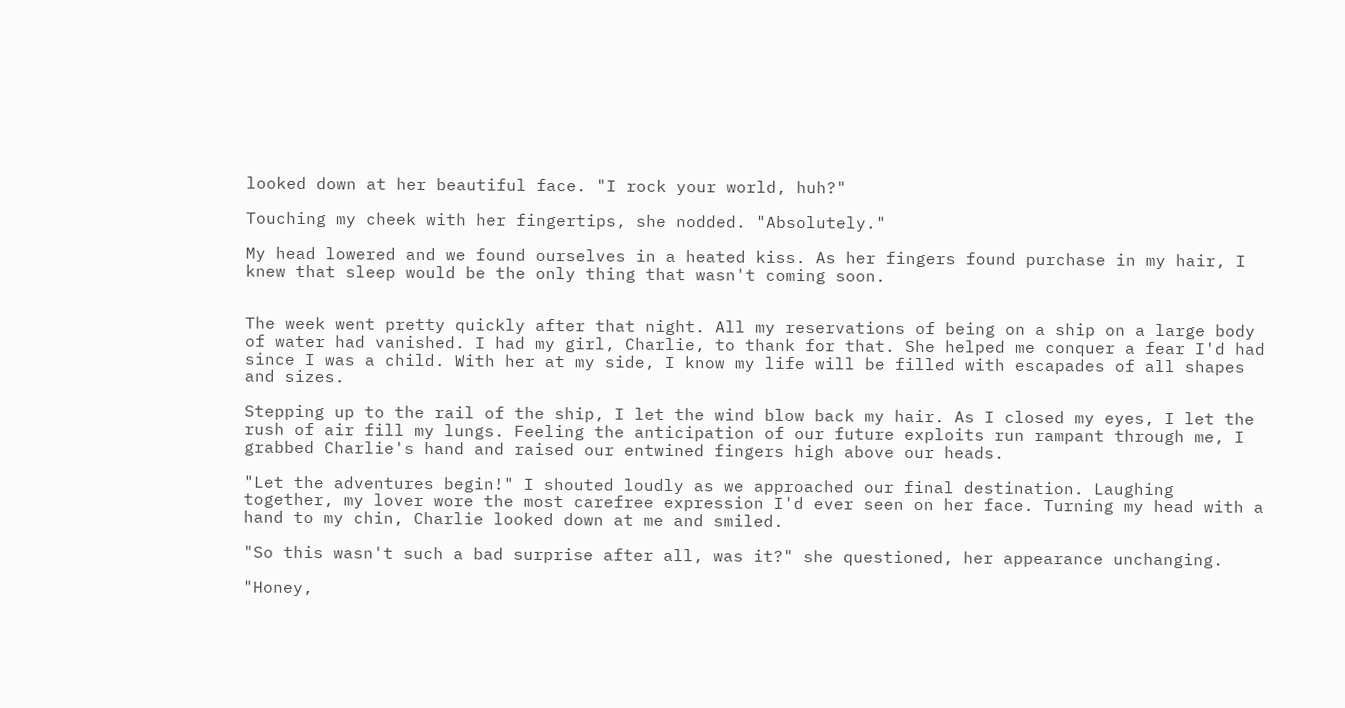looked down at her beautiful face. "I rock your world, huh?"

Touching my cheek with her fingertips, she nodded. "Absolutely."

My head lowered and we found ourselves in a heated kiss. As her fingers found purchase in my hair, I knew that sleep would be the only thing that wasn't coming soon.


The week went pretty quickly after that night. All my reservations of being on a ship on a large body of water had vanished. I had my girl, Charlie, to thank for that. She helped me conquer a fear I'd had since I was a child. With her at my side, I know my life will be filled with escapades of all shapes and sizes.

Stepping up to the rail of the ship, I let the wind blow back my hair. As I closed my eyes, I let the rush of air fill my lungs. Feeling the anticipation of our future exploits run rampant through me, I grabbed Charlie's hand and raised our entwined fingers high above our heads.

"Let the adventures begin!" I shouted loudly as we approached our final destination. Laughing together, my lover wore the most carefree expression I'd ever seen on her face. Turning my head with a hand to my chin, Charlie looked down at me and smiled.

"So this wasn't such a bad surprise after all, was it?" she questioned, her appearance unchanging.

"Honey,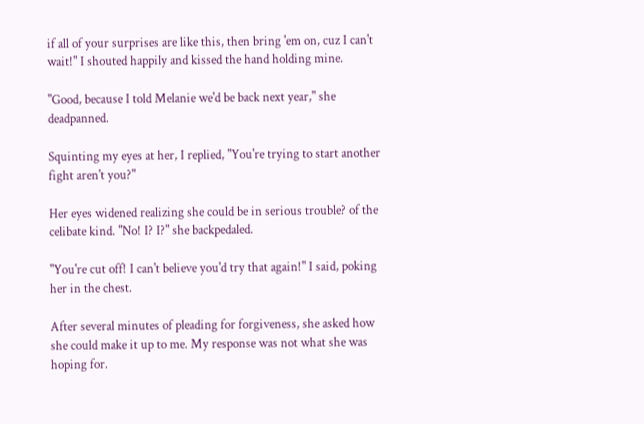if all of your surprises are like this, then bring 'em on, cuz I can't wait!" I shouted happily and kissed the hand holding mine.

"Good, because I told Melanie we'd be back next year," she deadpanned.

Squinting my eyes at her, I replied, "You're trying to start another fight aren't you?"

Her eyes widened realizing she could be in serious trouble? of the celibate kind. "No! I? I?" she backpedaled.

"You're cut off! I can't believe you'd try that again!" I said, poking her in the chest.

After several minutes of pleading for forgiveness, she asked how she could make it up to me. My response was not what she was hoping for.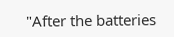"After the batteries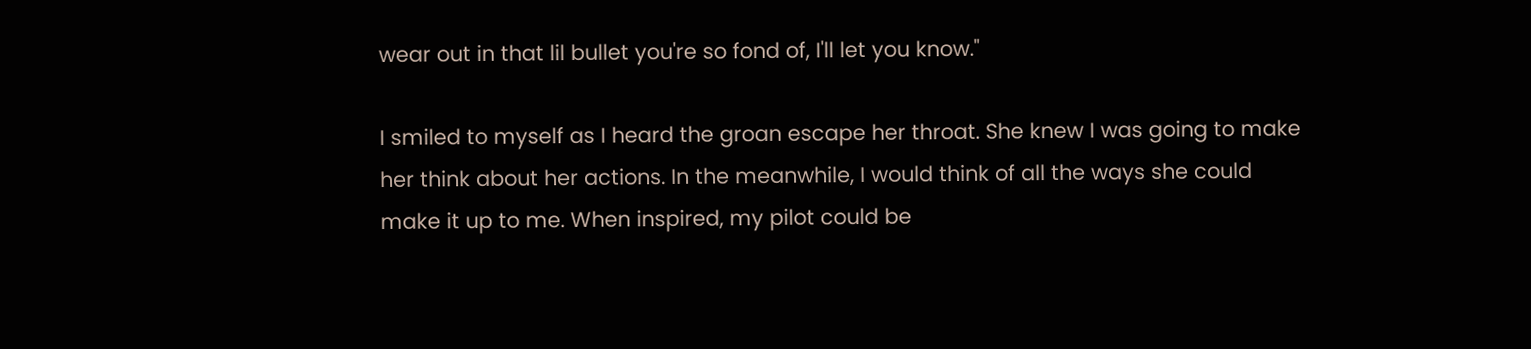wear out in that lil bullet you're so fond of, I'll let you know."

I smiled to myself as I heard the groan escape her throat. She knew I was going to make her think about her actions. In the meanwhile, I would think of all the ways she could make it up to me. When inspired, my pilot could be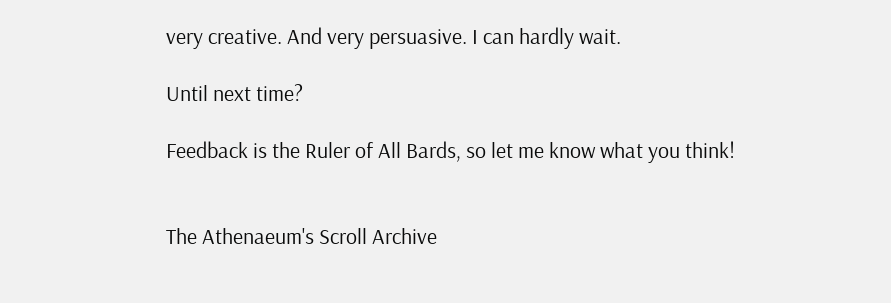very creative. And very persuasive. I can hardly wait.

Until next time?

Feedback is the Ruler of All Bards, so let me know what you think!


The Athenaeum's Scroll Archive